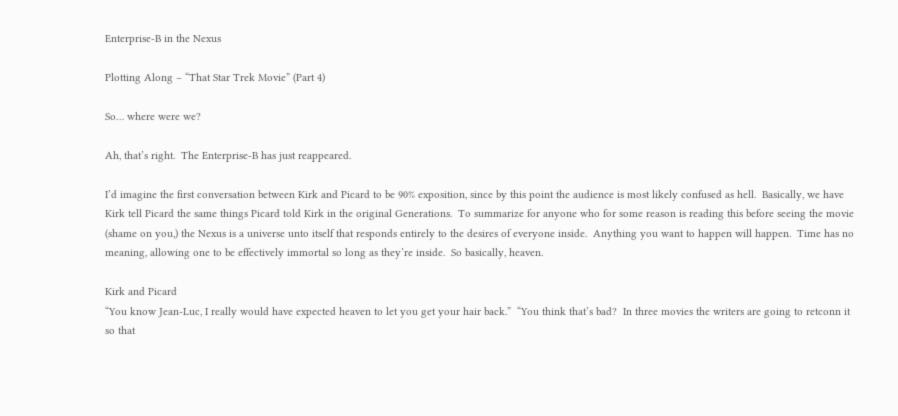Enterprise-B in the Nexus

Plotting Along – “That Star Trek Movie” (Part 4)

So… where were we?

Ah, that’s right.  The Enterprise-B has just reappeared.

I’d imagine the first conversation between Kirk and Picard to be 90% exposition, since by this point the audience is most likely confused as hell.  Basically, we have Kirk tell Picard the same things Picard told Kirk in the original Generations.  To summarize for anyone who for some reason is reading this before seeing the movie (shame on you,) the Nexus is a universe unto itself that responds entirely to the desires of everyone inside.  Anything you want to happen will happen.  Time has no meaning, allowing one to be effectively immortal so long as they’re inside.  So basically, heaven.

Kirk and Picard
“You know Jean-Luc, I really would have expected heaven to let you get your hair back.”  “You think that’s bad?  In three movies the writers are going to retconn it so that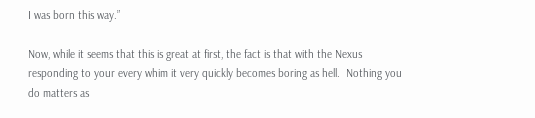I was born this way.”

Now, while it seems that this is great at first, the fact is that with the Nexus responding to your every whim it very quickly becomes boring as hell.  Nothing you do matters as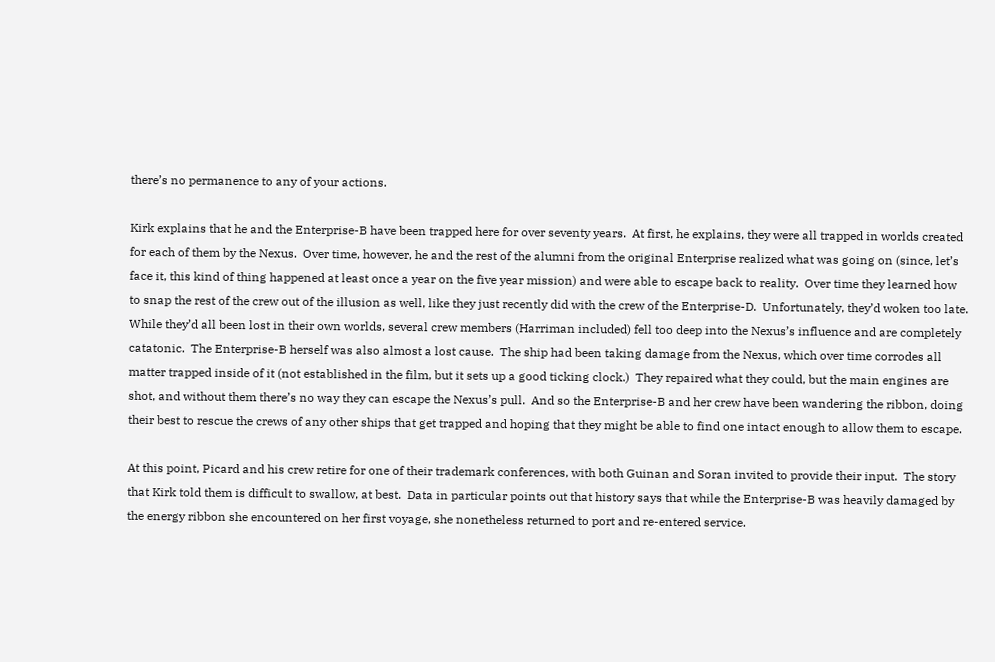there’s no permanence to any of your actions.

Kirk explains that he and the Enterprise-B have been trapped here for over seventy years.  At first, he explains, they were all trapped in worlds created for each of them by the Nexus.  Over time, however, he and the rest of the alumni from the original Enterprise realized what was going on (since, let’s face it, this kind of thing happened at least once a year on the five year mission) and were able to escape back to reality.  Over time they learned how to snap the rest of the crew out of the illusion as well, like they just recently did with the crew of the Enterprise-D.  Unfortunately, they’d woken too late.  While they’d all been lost in their own worlds, several crew members (Harriman included) fell too deep into the Nexus’s influence and are completely catatonic.  The Enterprise-B herself was also almost a lost cause.  The ship had been taking damage from the Nexus, which over time corrodes all matter trapped inside of it (not established in the film, but it sets up a good ticking clock.)  They repaired what they could, but the main engines are shot, and without them there’s no way they can escape the Nexus’s pull.  And so the Enterprise-B and her crew have been wandering the ribbon, doing their best to rescue the crews of any other ships that get trapped and hoping that they might be able to find one intact enough to allow them to escape.

At this point, Picard and his crew retire for one of their trademark conferences, with both Guinan and Soran invited to provide their input.  The story that Kirk told them is difficult to swallow, at best.  Data in particular points out that history says that while the Enterprise-B was heavily damaged by the energy ribbon she encountered on her first voyage, she nonetheless returned to port and re-entered service.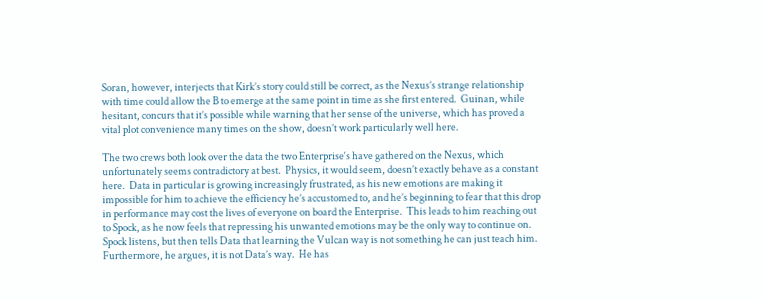Soran, however, interjects that Kirk’s story could still be correct, as the Nexus’s strange relationship with time could allow the B to emerge at the same point in time as she first entered.  Guinan, while hesitant, concurs that it’s possible while warning that her sense of the universe, which has proved a vital plot convenience many times on the show, doesn’t work particularly well here.

The two crews both look over the data the two Enterprise‘s have gathered on the Nexus, which unfortunately seems contradictory at best.  Physics, it would seem, doesn’t exactly behave as a constant here.  Data in particular is growing increasingly frustrated, as his new emotions are making it impossible for him to achieve the efficiency he’s accustomed to, and he’s beginning to fear that this drop in performance may cost the lives of everyone on board the Enterprise.  This leads to him reaching out to Spock, as he now feels that repressing his unwanted emotions may be the only way to continue on.  Spock listens, but then tells Data that learning the Vulcan way is not something he can just teach him.  Furthermore, he argues, it is not Data’s way.  He has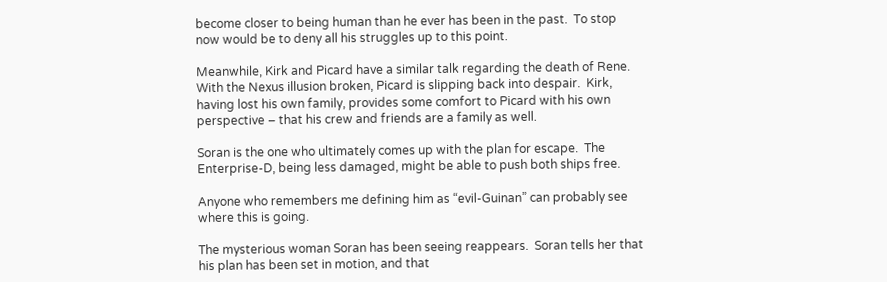become closer to being human than he ever has been in the past.  To stop now would be to deny all his struggles up to this point.

Meanwhile, Kirk and Picard have a similar talk regarding the death of Rene.  With the Nexus illusion broken, Picard is slipping back into despair.  Kirk, having lost his own family, provides some comfort to Picard with his own perspective – that his crew and friends are a family as well.

Soran is the one who ultimately comes up with the plan for escape.  The Enterprise-D, being less damaged, might be able to push both ships free.

Anyone who remembers me defining him as “evil-Guinan” can probably see where this is going.

The mysterious woman Soran has been seeing reappears.  Soran tells her that his plan has been set in motion, and that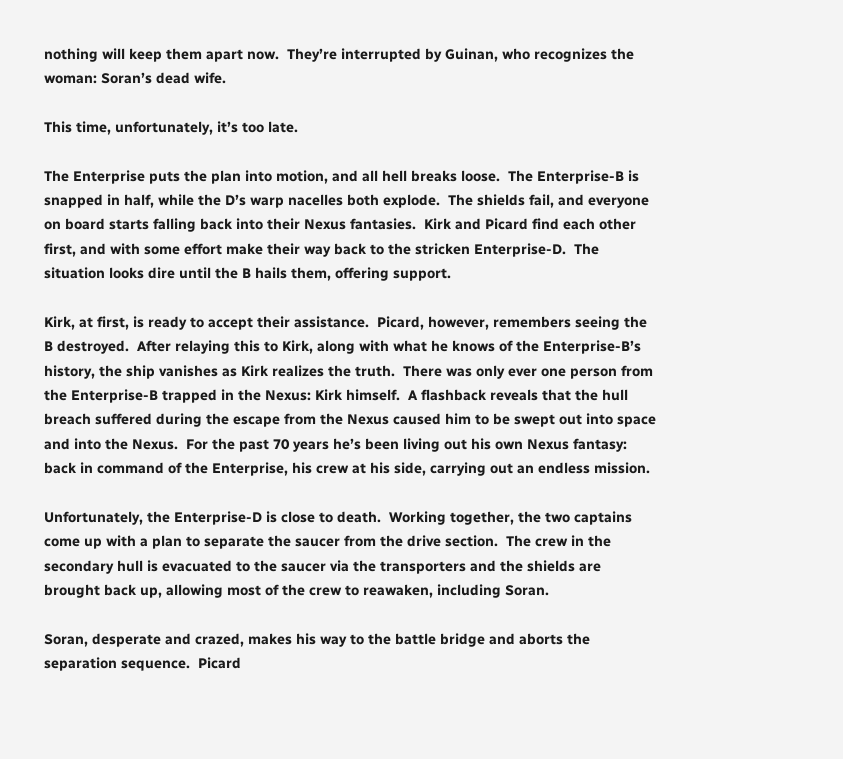nothing will keep them apart now.  They’re interrupted by Guinan, who recognizes the woman: Soran’s dead wife.

This time, unfortunately, it’s too late.

The Enterprise puts the plan into motion, and all hell breaks loose.  The Enterprise-B is snapped in half, while the D’s warp nacelles both explode.  The shields fail, and everyone on board starts falling back into their Nexus fantasies.  Kirk and Picard find each other first, and with some effort make their way back to the stricken Enterprise-D.  The situation looks dire until the B hails them, offering support.

Kirk, at first, is ready to accept their assistance.  Picard, however, remembers seeing the B destroyed.  After relaying this to Kirk, along with what he knows of the Enterprise-B’s history, the ship vanishes as Kirk realizes the truth.  There was only ever one person from the Enterprise-B trapped in the Nexus: Kirk himself.  A flashback reveals that the hull breach suffered during the escape from the Nexus caused him to be swept out into space and into the Nexus.  For the past 70 years he’s been living out his own Nexus fantasy: back in command of the Enterprise, his crew at his side, carrying out an endless mission.

Unfortunately, the Enterprise-D is close to death.  Working together, the two captains come up with a plan to separate the saucer from the drive section.  The crew in the secondary hull is evacuated to the saucer via the transporters and the shields are brought back up, allowing most of the crew to reawaken, including Soran.

Soran, desperate and crazed, makes his way to the battle bridge and aborts the separation sequence.  Picard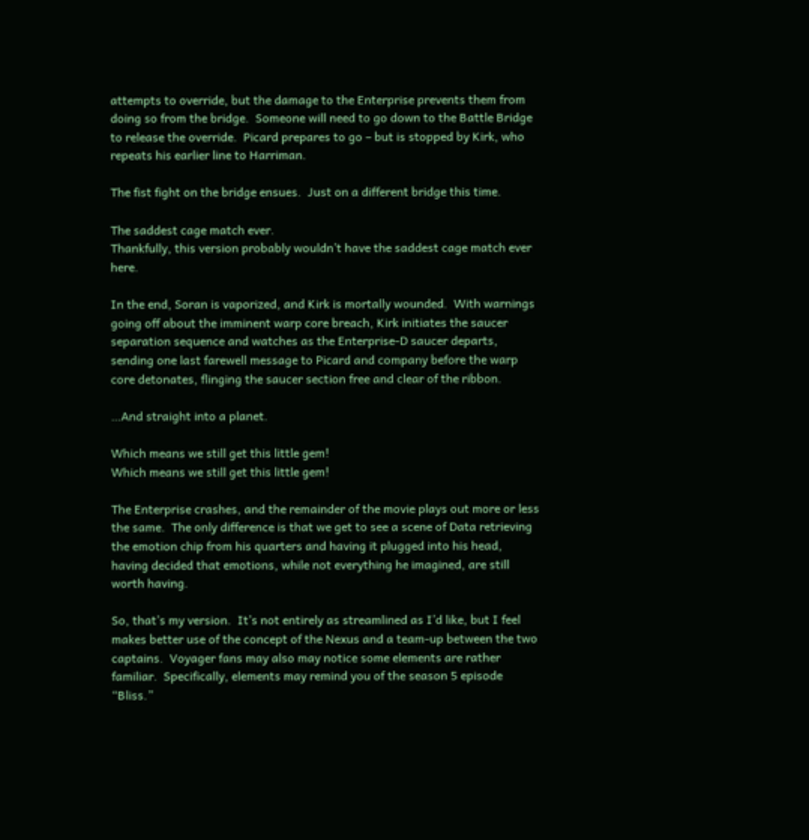attempts to override, but the damage to the Enterprise prevents them from doing so from the bridge.  Someone will need to go down to the Battle Bridge to release the override.  Picard prepares to go – but is stopped by Kirk, who repeats his earlier line to Harriman.

The fist fight on the bridge ensues.  Just on a different bridge this time.

The saddest cage match ever.
Thankfully, this version probably wouldn’t have the saddest cage match ever here.

In the end, Soran is vaporized, and Kirk is mortally wounded.  With warnings going off about the imminent warp core breach, Kirk initiates the saucer separation sequence and watches as the Enterprise-D saucer departs, sending one last farewell message to Picard and company before the warp core detonates, flinging the saucer section free and clear of the ribbon.

…And straight into a planet.

Which means we still get this little gem!
Which means we still get this little gem!

The Enterprise crashes, and the remainder of the movie plays out more or less the same.  The only difference is that we get to see a scene of Data retrieving the emotion chip from his quarters and having it plugged into his head, having decided that emotions, while not everything he imagined, are still worth having.

So, that’s my version.  It’s not entirely as streamlined as I’d like, but I feel makes better use of the concept of the Nexus and a team-up between the two captains.  Voyager fans may also may notice some elements are rather familiar.  Specifically, elements may remind you of the season 5 episode “Bliss.”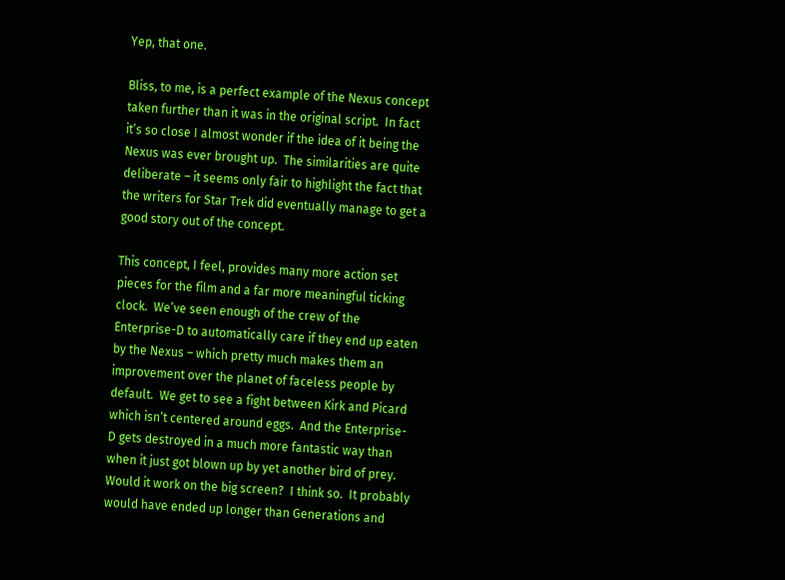Yep, that one.

Bliss, to me, is a perfect example of the Nexus concept taken further than it was in the original script.  In fact it’s so close I almost wonder if the idea of it being the Nexus was ever brought up.  The similarities are quite deliberate – it seems only fair to highlight the fact that the writers for Star Trek did eventually manage to get a good story out of the concept.

This concept, I feel, provides many more action set pieces for the film and a far more meaningful ticking clock.  We’ve seen enough of the crew of the Enterprise-D to automatically care if they end up eaten by the Nexus – which pretty much makes them an improvement over the planet of faceless people by default.  We get to see a fight between Kirk and Picard which isn’t centered around eggs.  And the Enterprise-D gets destroyed in a much more fantastic way than when it just got blown up by yet another bird of prey.  Would it work on the big screen?  I think so.  It probably would have ended up longer than Generations and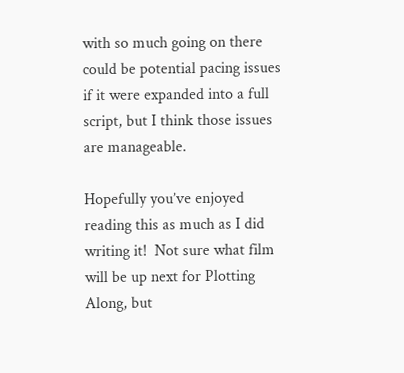with so much going on there could be potential pacing issues if it were expanded into a full script, but I think those issues are manageable.

Hopefully you’ve enjoyed reading this as much as I did writing it!  Not sure what film will be up next for Plotting Along, but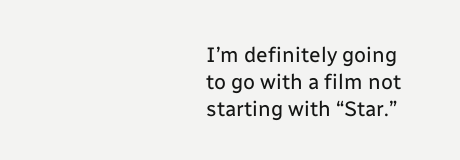I’m definitely going to go with a film not starting with “Star.”